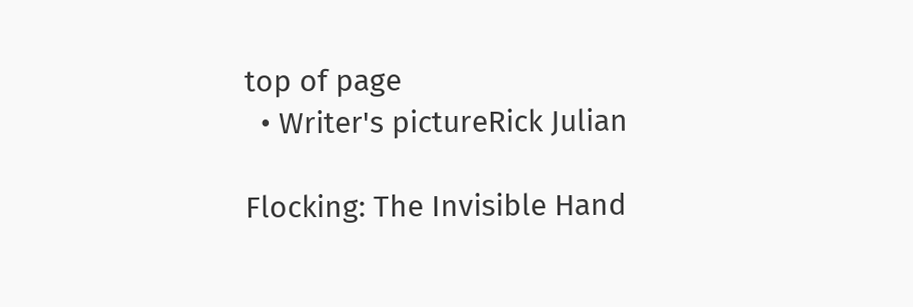top of page
  • Writer's pictureRick Julian

Flocking: The Invisible Hand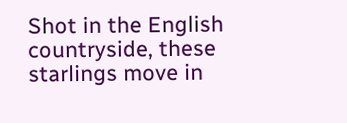Shot in the English countryside, these starlings move in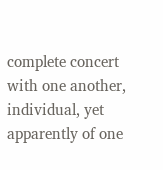complete concert with one another, individual, yet apparently of one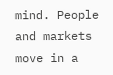mind. People and markets move in a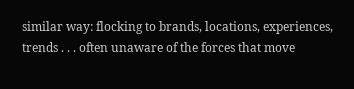similar way: flocking to brands, locations, experiences, trends . . . often unaware of the forces that move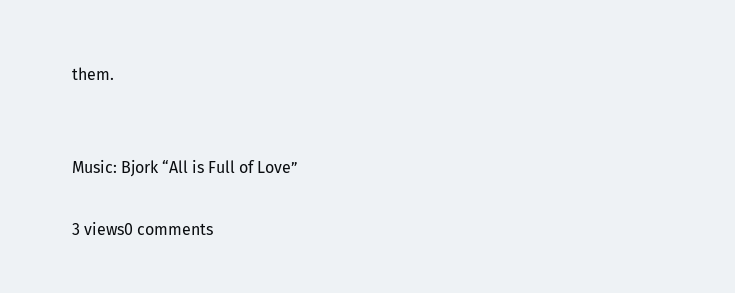them.


Music: Bjork “All is Full of Love”

3 views0 comments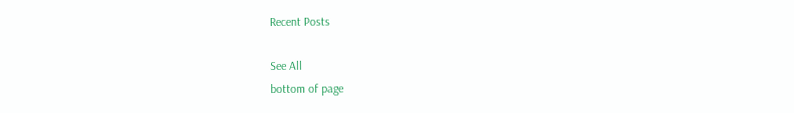Recent Posts

See All
bottom of page